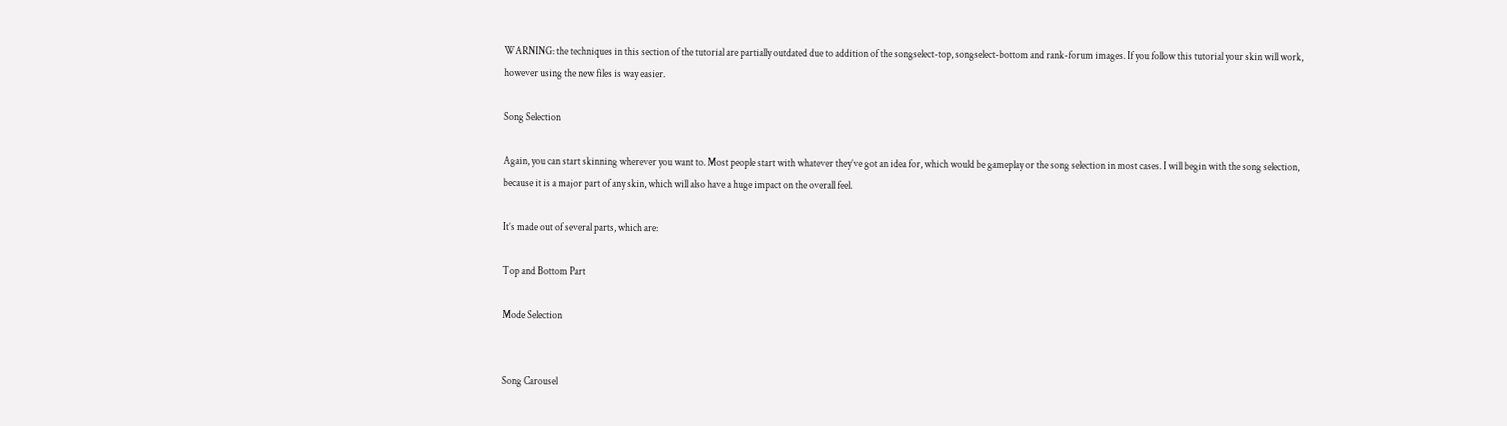WARNING: the techniques in this section of the tutorial are partially outdated due to addition of the songselect-top, songselect-bottom and rank-forum images. If you follow this tutorial your skin will work, however using the new files is way easier.

Song Selection

Again, you can start skinning wherever you want to. Most people start with whatever they’ve got an idea for, which would be gameplay or the song selection in most cases. I will begin with the song selection, because it is a major part of any skin, which will also have a huge impact on the overall feel.

It’s made out of several parts, which are:

Top and Bottom Part

Mode Selection


Song Carousel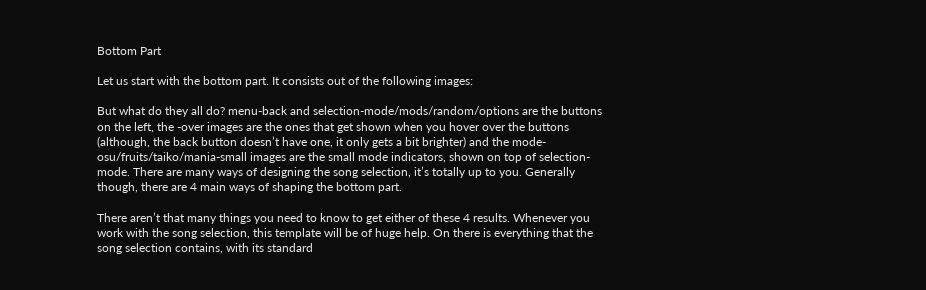Bottom Part

Let us start with the bottom part. It consists out of the following images:

But what do they all do? menu-back and selection-mode/mods/random/options are the buttons on the left, the -over images are the ones that get shown when you hover over the buttons (although, the back button doesn’t have one, it only gets a bit brighter) and the mode-osu/fruits/taiko/mania-small images are the small mode indicators, shown on top of selection-mode. There are many ways of designing the song selection, it’s totally up to you. Generally though, there are 4 main ways of shaping the bottom part.

There aren’t that many things you need to know to get either of these 4 results. Whenever you work with the song selection, this template will be of huge help. On there is everything that the song selection contains, with its standard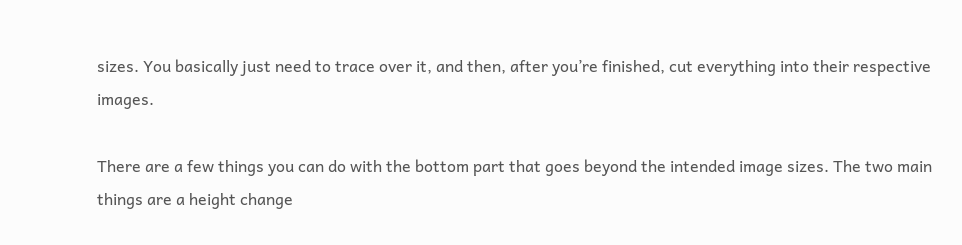sizes. You basically just need to trace over it, and then, after you’re finished, cut everything into their respective images.

There are a few things you can do with the bottom part that goes beyond the intended image sizes. The two main things are a height change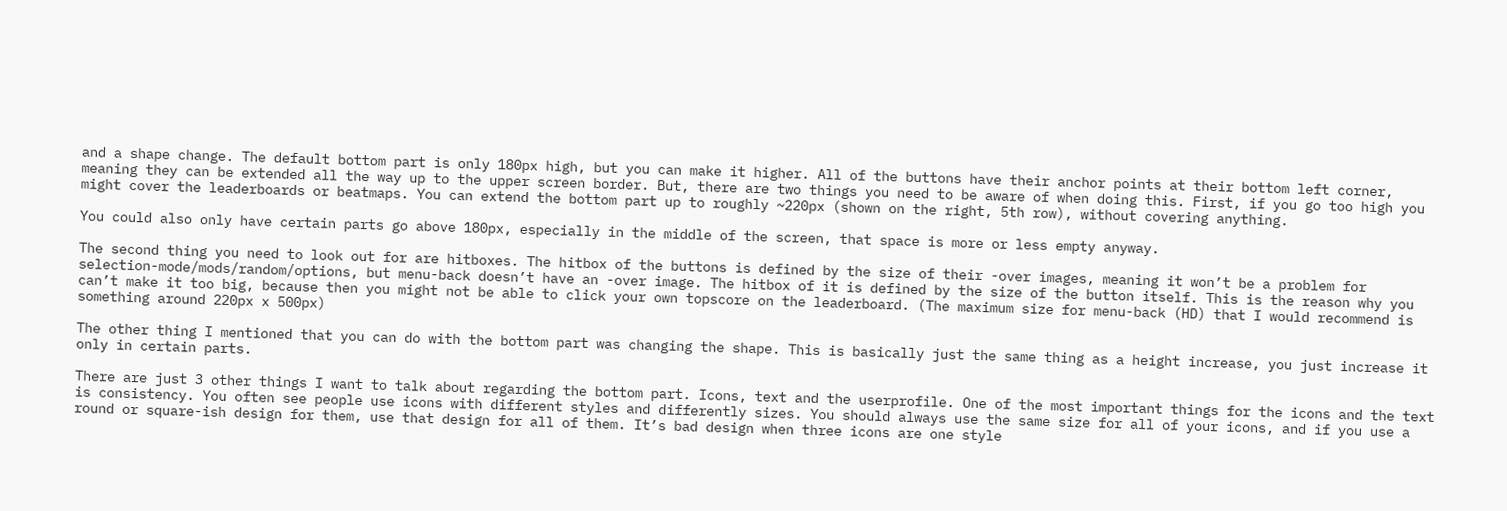and a shape change. The default bottom part is only 180px high, but you can make it higher. All of the buttons have their anchor points at their bottom left corner, meaning they can be extended all the way up to the upper screen border. But, there are two things you need to be aware of when doing this. First, if you go too high you might cover the leaderboards or beatmaps. You can extend the bottom part up to roughly ~220px (shown on the right, 5th row), without covering anything.

You could also only have certain parts go above 180px, especially in the middle of the screen, that space is more or less empty anyway.

The second thing you need to look out for are hitboxes. The hitbox of the buttons is defined by the size of their -over images, meaning it won’t be a problem for selection-mode/mods/random/options, but menu-back doesn’t have an -over image. The hitbox of it is defined by the size of the button itself. This is the reason why you can’t make it too big, because then you might not be able to click your own topscore on the leaderboard. (The maximum size for menu-back (HD) that I would recommend is something around 220px x 500px)

The other thing I mentioned that you can do with the bottom part was changing the shape. This is basically just the same thing as a height increase, you just increase it only in certain parts.

There are just 3 other things I want to talk about regarding the bottom part. Icons, text and the userprofile. One of the most important things for the icons and the text is consistency. You often see people use icons with different styles and differently sizes. You should always use the same size for all of your icons, and if you use a round or square-ish design for them, use that design for all of them. It’s bad design when three icons are one style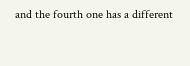and the fourth one has a different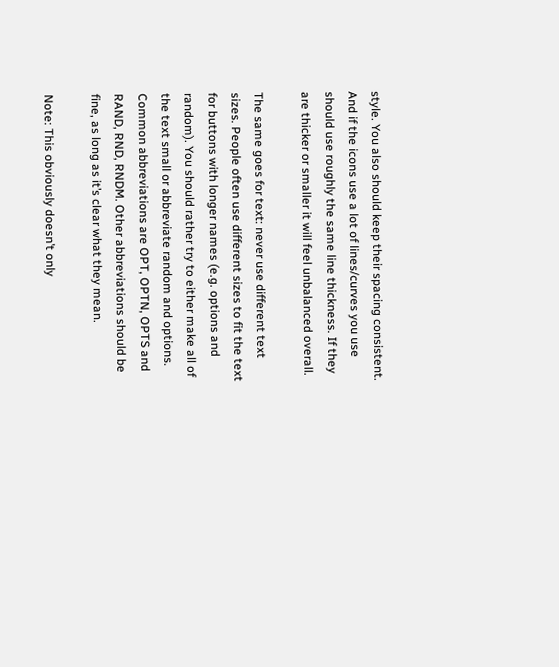style. You also should keep their spacing consistent. And if the icons use a lot of lines/curves you use should use roughly the same line thickness. If they are thicker or smaller it will feel unbalanced overall.

The same goes for text: never use different text sizes. People often use different sizes to fit the text for buttons with longer names (e.g. options and random). You should rather try to either make all of the text small or abbreviate random and options. Common abbreviations are OPT, OPTN, OPTS and RAND, RND, RNDM. Other abbreviations should be fine, as long as it’s clear what they mean.

Note: This obviously doesn’t only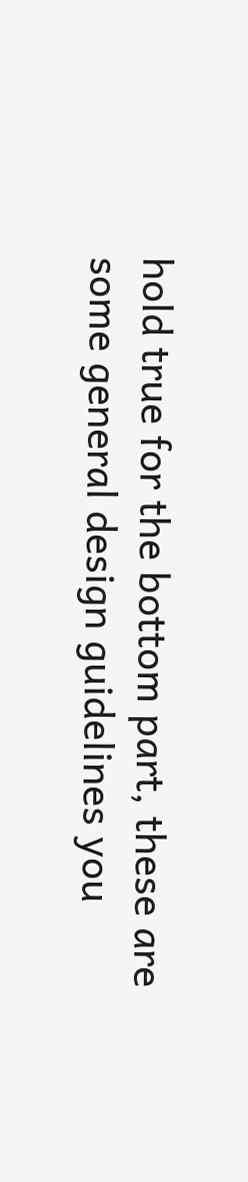hold true for the bottom part, these are some general design guidelines you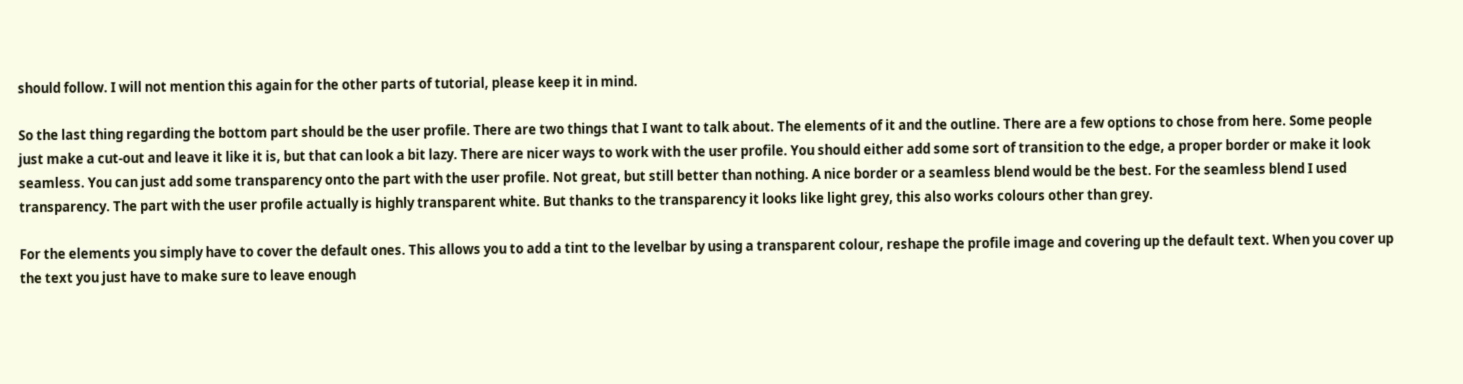should follow. I will not mention this again for the other parts of tutorial, please keep it in mind.

So the last thing regarding the bottom part should be the user profile. There are two things that I want to talk about. The elements of it and the outline. There are a few options to chose from here. Some people just make a cut-out and leave it like it is, but that can look a bit lazy. There are nicer ways to work with the user profile. You should either add some sort of transition to the edge, a proper border or make it look seamless. You can just add some transparency onto the part with the user profile. Not great, but still better than nothing. A nice border or a seamless blend would be the best. For the seamless blend I used transparency. The part with the user profile actually is highly transparent white. But thanks to the transparency it looks like light grey, this also works colours other than grey.

For the elements you simply have to cover the default ones. This allows you to add a tint to the levelbar by using a transparent colour, reshape the profile image and covering up the default text. When you cover up the text you just have to make sure to leave enough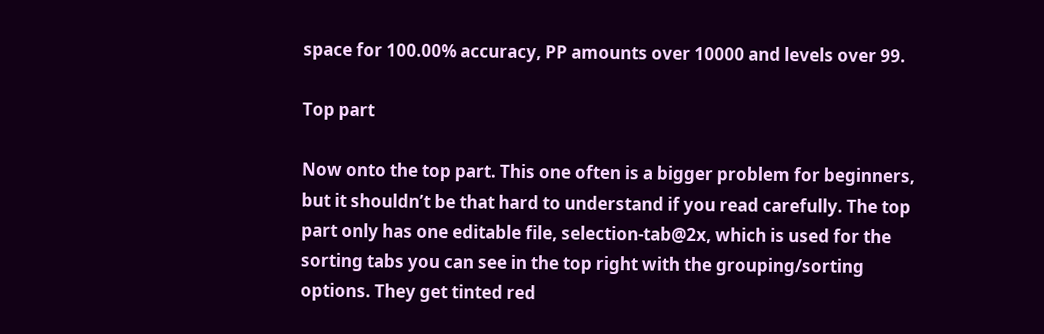space for 100.00% accuracy, PP amounts over 10000 and levels over 99.

Top part

Now onto the top part. This one often is a bigger problem for beginners, but it shouldn’t be that hard to understand if you read carefully. The top part only has one editable file, selection-tab@2x, which is used for the sorting tabs you can see in the top right with the grouping/sorting options. They get tinted red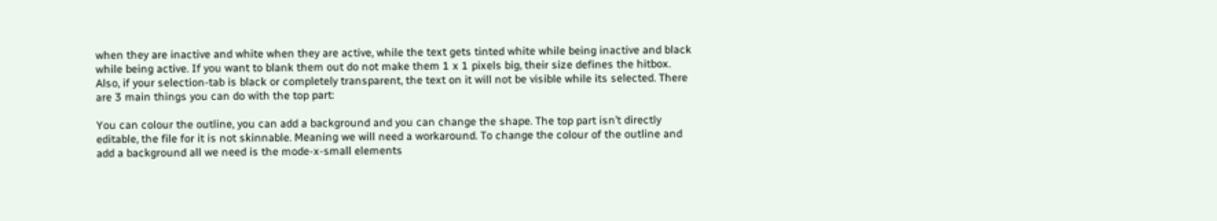when they are inactive and white when they are active, while the text gets tinted white while being inactive and black while being active. If you want to blank them out do not make them 1 x 1 pixels big, their size defines the hitbox. Also, if your selection-tab is black or completely transparent, the text on it will not be visible while its selected. There are 3 main things you can do with the top part:

You can colour the outline, you can add a background and you can change the shape. The top part isn’t directly editable, the file for it is not skinnable. Meaning we will need a workaround. To change the colour of the outline and add a background all we need is the mode-x-small elements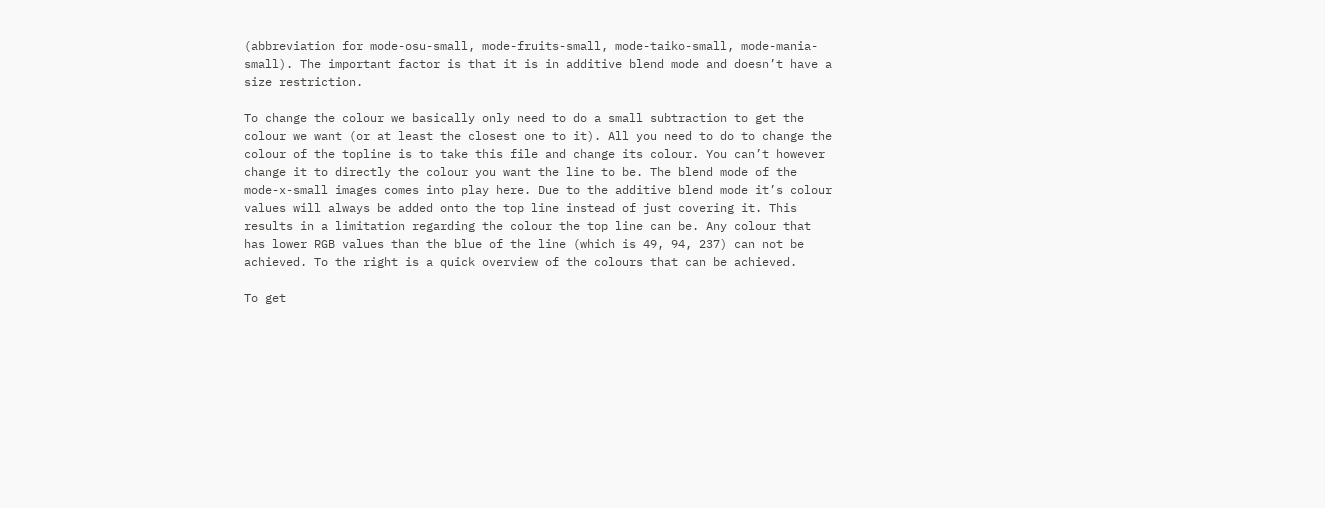(abbreviation for mode-osu-small, mode-fruits-small, mode-taiko-small, mode-mania-small). The important factor is that it is in additive blend mode and doesn’t have a size restriction.

To change the colour we basically only need to do a small subtraction to get the colour we want (or at least the closest one to it). All you need to do to change the colour of the topline is to take this file and change its colour. You can’t however change it to directly the colour you want the line to be. The blend mode of the mode-x-small images comes into play here. Due to the additive blend mode it’s colour values will always be added onto the top line instead of just covering it. This results in a limitation regarding the colour the top line can be. Any colour that has lower RGB values than the blue of the line (which is 49, 94, 237) can not be achieved. To the right is a quick overview of the colours that can be achieved.

To get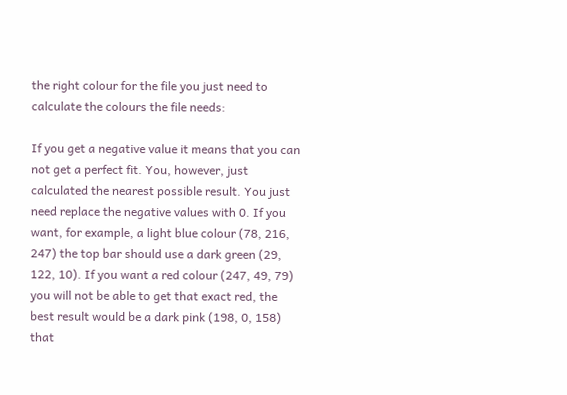the right colour for the file you just need to calculate the colours the file needs:

If you get a negative value it means that you can not get a perfect fit. You, however, just calculated the nearest possible result. You just need replace the negative values with 0. If you want, for example, a light blue colour (78, 216, 247) the top bar should use a dark green (29, 122, 10). If you want a red colour (247, 49, 79) you will not be able to get that exact red, the best result would be a dark pink (198, 0, 158) that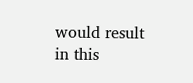would result in this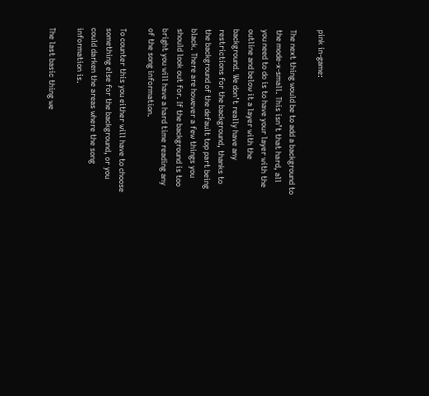pink in-game:

The next thing would be to add a background to the mode-x-small. This isn’t that hard, all you need to do is to have your layer with the outline and below it a layer with the background. We don’t really have any restrictions for the background, thanks to the background of the default top part being black. There are however a few things you should look out for. If the background is too bright you will have a hard time reading any of the song information.

To counter this you either will have to choose something else for the background, or you could darken the areas where the song information is.

The last basic thing we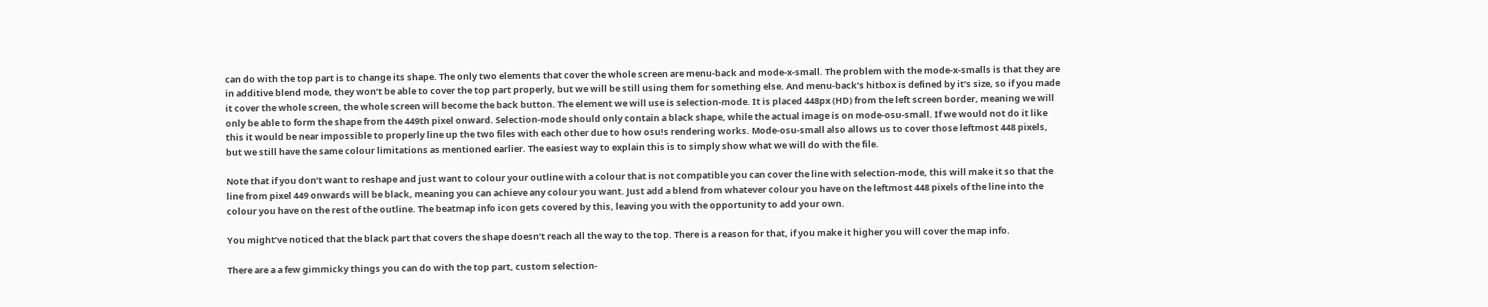can do with the top part is to change its shape. The only two elements that cover the whole screen are menu-back and mode-x-small. The problem with the mode-x-smalls is that they are in additive blend mode, they won’t be able to cover the top part properly, but we will be still using them for something else. And menu-back’s hitbox is defined by it’s size, so if you made it cover the whole screen, the whole screen will become the back button. The element we will use is selection-mode. It is placed 448px (HD) from the left screen border, meaning we will only be able to form the shape from the 449th pixel onward. Selection-mode should only contain a black shape, while the actual image is on mode-osu-small. If we would not do it like this it would be near impossible to properly line up the two files with each other due to how osu!s rendering works. Mode-osu-small also allows us to cover those leftmost 448 pixels, but we still have the same colour limitations as mentioned earlier. The easiest way to explain this is to simply show what we will do with the file.

Note that if you don’t want to reshape and just want to colour your outline with a colour that is not compatible you can cover the line with selection-mode, this will make it so that the line from pixel 449 onwards will be black, meaning you can achieve any colour you want. Just add a blend from whatever colour you have on the leftmost 448 pixels of the line into the colour you have on the rest of the outline. The beatmap info icon gets covered by this, leaving you with the opportunity to add your own.

You might’ve noticed that the black part that covers the shape doesn’t reach all the way to the top. There is a reason for that, if you make it higher you will cover the map info.

There are a a few gimmicky things you can do with the top part, custom selection-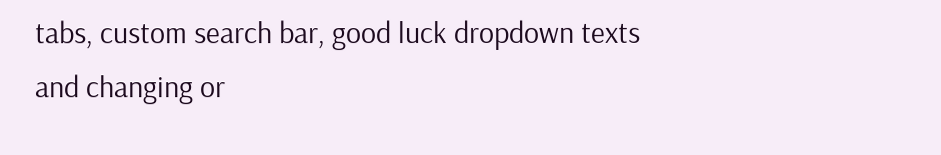tabs, custom search bar, good luck dropdown texts and changing or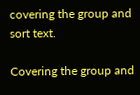covering the group and sort text.

Covering the group and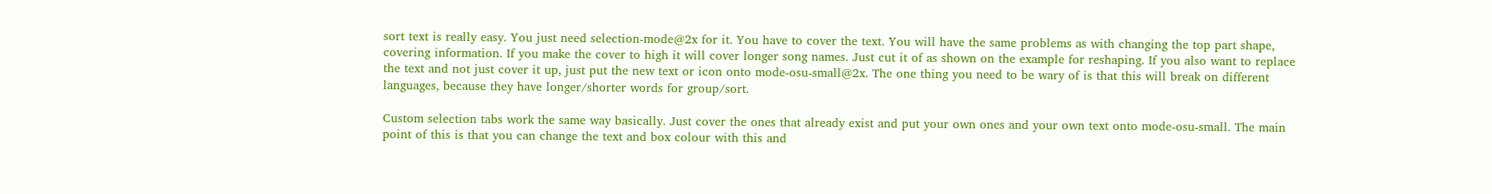sort text is really easy. You just need selection-mode@2x for it. You have to cover the text. You will have the same problems as with changing the top part shape, covering information. If you make the cover to high it will cover longer song names. Just cut it of as shown on the example for reshaping. If you also want to replace the text and not just cover it up, just put the new text or icon onto mode-osu-small@2x. The one thing you need to be wary of is that this will break on different languages, because they have longer/shorter words for group/sort.

Custom selection tabs work the same way basically. Just cover the ones that already exist and put your own ones and your own text onto mode-osu-small. The main point of this is that you can change the text and box colour with this and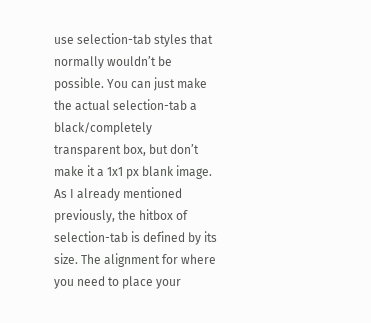use selection-tab styles that normally wouldn’t be possible. You can just make the actual selection-tab a black/completely transparent box, but don’t make it a 1x1 px blank image. As I already mentioned previously, the hitbox of selection-tab is defined by its size. The alignment for where you need to place your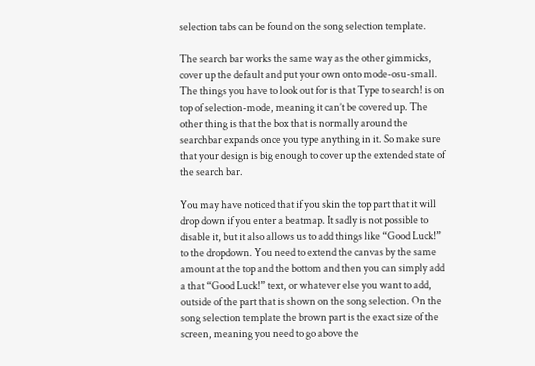selection tabs can be found on the song selection template.

The search bar works the same way as the other gimmicks, cover up the default and put your own onto mode-osu-small. The things you have to look out for is that Type to search! is on top of selection-mode, meaning it can’t be covered up. The other thing is that the box that is normally around the searchbar expands once you type anything in it. So make sure that your design is big enough to cover up the extended state of the search bar.

You may have noticed that if you skin the top part that it will drop down if you enter a beatmap. It sadly is not possible to disable it, but it also allows us to add things like “Good Luck!” to the dropdown. You need to extend the canvas by the same amount at the top and the bottom and then you can simply add a that “Good Luck!” text, or whatever else you want to add, outside of the part that is shown on the song selection. On the song selection template the brown part is the exact size of the screen, meaning you need to go above the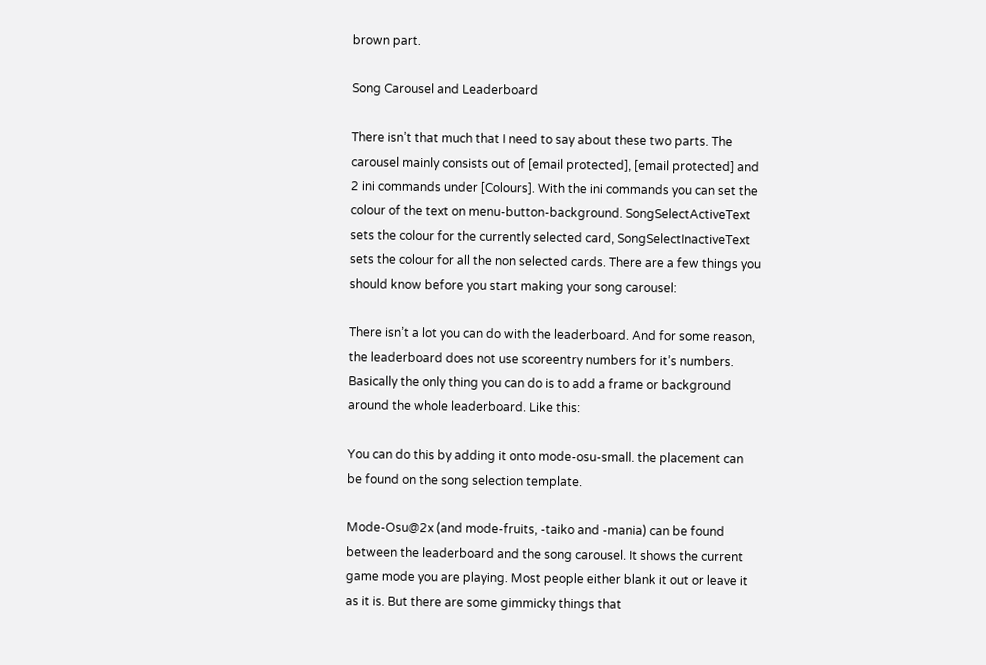brown part.

Song Carousel and Leaderboard

There isn’t that much that I need to say about these two parts. The carousel mainly consists out of [email protected], [email protected] and 2 ini commands under [Colours]. With the ini commands you can set the colour of the text on menu-button-background. SongSelectActiveText sets the colour for the currently selected card, SongSelectInactiveText sets the colour for all the non selected cards. There are a few things you should know before you start making your song carousel:

There isn’t a lot you can do with the leaderboard. And for some reason, the leaderboard does not use scoreentry numbers for it’s numbers. Basically the only thing you can do is to add a frame or background around the whole leaderboard. Like this:

You can do this by adding it onto mode-osu-small. the placement can be found on the song selection template.

Mode-Osu@2x (and mode-fruits, -taiko and -mania) can be found between the leaderboard and the song carousel. It shows the current game mode you are playing. Most people either blank it out or leave it as it is. But there are some gimmicky things that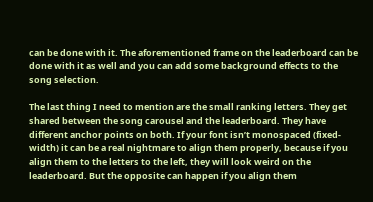can be done with it. The aforementioned frame on the leaderboard can be done with it as well and you can add some background effects to the song selection.

The last thing I need to mention are the small ranking letters. They get shared between the song carousel and the leaderboard. They have different anchor points on both. If your font isn’t monospaced (fixed-width) it can be a real nightmare to align them properly, because if you align them to the letters to the left, they will look weird on the leaderboard. But the opposite can happen if you align them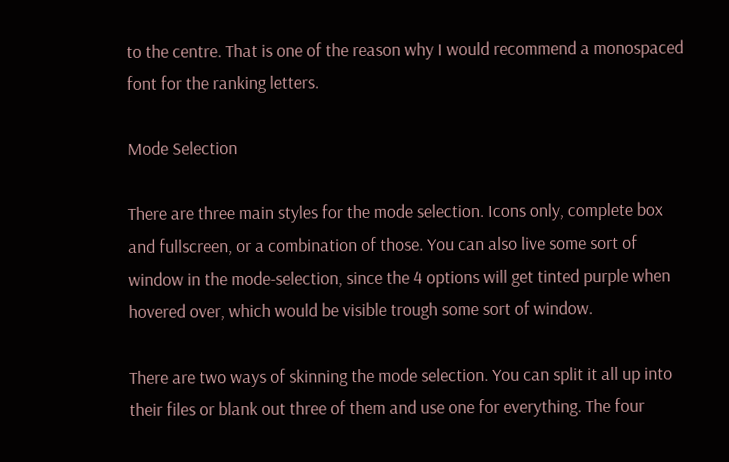to the centre. That is one of the reason why I would recommend a monospaced font for the ranking letters.

Mode Selection

There are three main styles for the mode selection. Icons only, complete box and fullscreen, or a combination of those. You can also live some sort of window in the mode-selection, since the 4 options will get tinted purple when hovered over, which would be visible trough some sort of window.

There are two ways of skinning the mode selection. You can split it all up into their files or blank out three of them and use one for everything. The four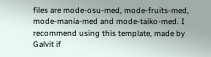files are mode-osu-med, mode-fruits-med, mode-mania-med and mode-taiko-med. I recommend using this template, made by Galvit if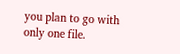you plan to go with only one file.